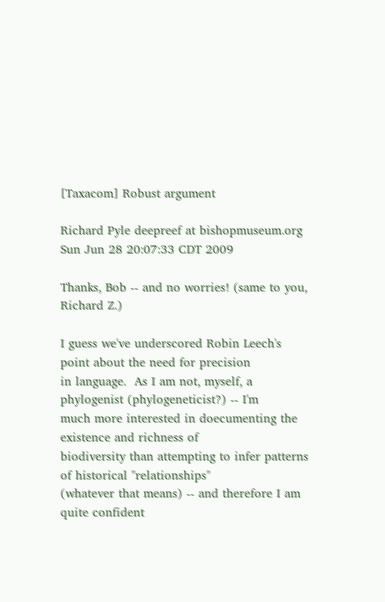[Taxacom] Robust argument

Richard Pyle deepreef at bishopmuseum.org
Sun Jun 28 20:07:33 CDT 2009

Thanks, Bob -- and no worries! (same to you, Richard Z.)

I guess we've underscored Robin Leech's point about the need for precision
in language.  As I am not, myself, a phylogenist (phylogeneticist?) -- I'm
much more interested in doecumenting the existence and richness of
biodiversity than attempting to infer patterns of historical "relationships"
(whatever that means) -- and therefore I am quite confident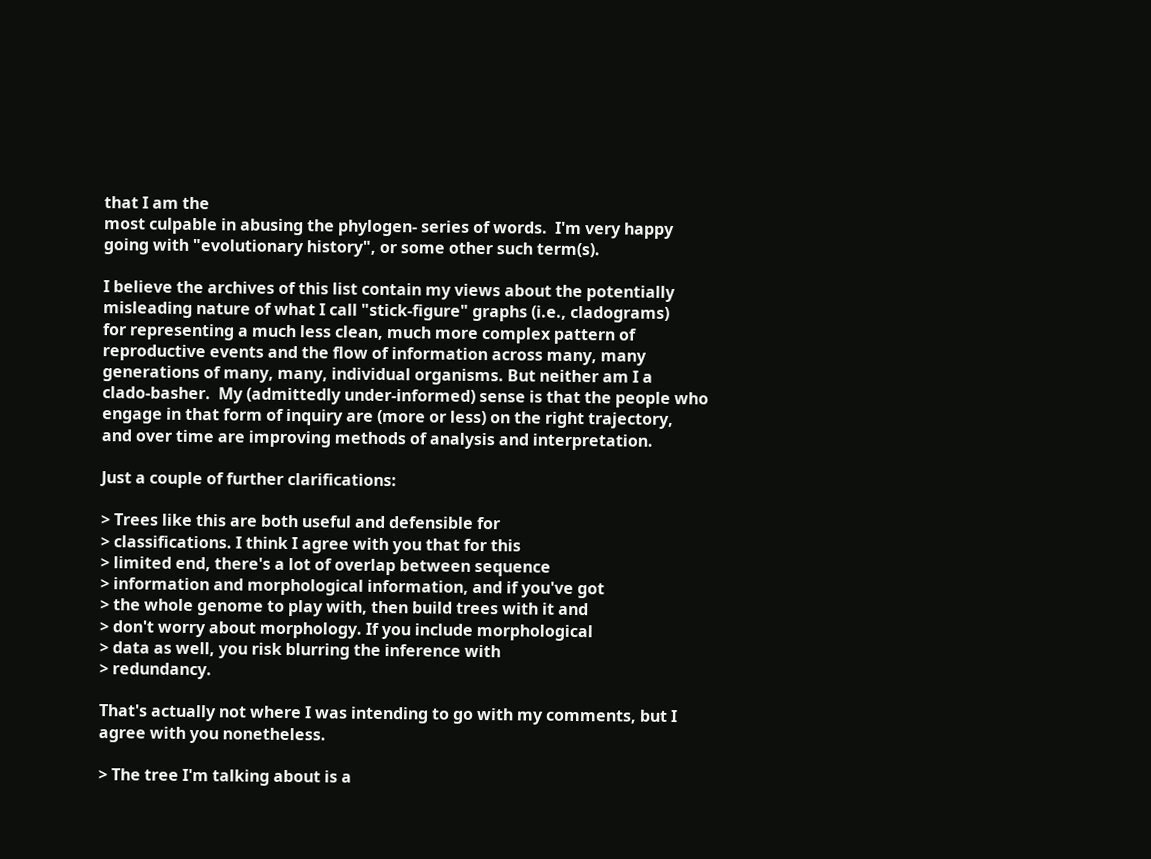that I am the
most culpable in abusing the phylogen- series of words.  I'm very happy
going with "evolutionary history", or some other such term(s).

I believe the archives of this list contain my views about the potentially
misleading nature of what I call "stick-figure" graphs (i.e., cladograms)
for representing a much less clean, much more complex pattern of
reproductive events and the flow of information across many, many
generations of many, many, individual organisms. But neither am I a
clado-basher.  My (admittedly under-informed) sense is that the people who
engage in that form of inquiry are (more or less) on the right trajectory,
and over time are improving methods of analysis and interpretation.

Just a couple of further clarifications:

> Trees like this are both useful and defensible for
> classifications. I think I agree with you that for this
> limited end, there's a lot of overlap between sequence
> information and morphological information, and if you've got
> the whole genome to play with, then build trees with it and
> don't worry about morphology. If you include morphological
> data as well, you risk blurring the inference with
> redundancy.

That's actually not where I was intending to go with my comments, but I
agree with you nonetheless.

> The tree I'm talking about is a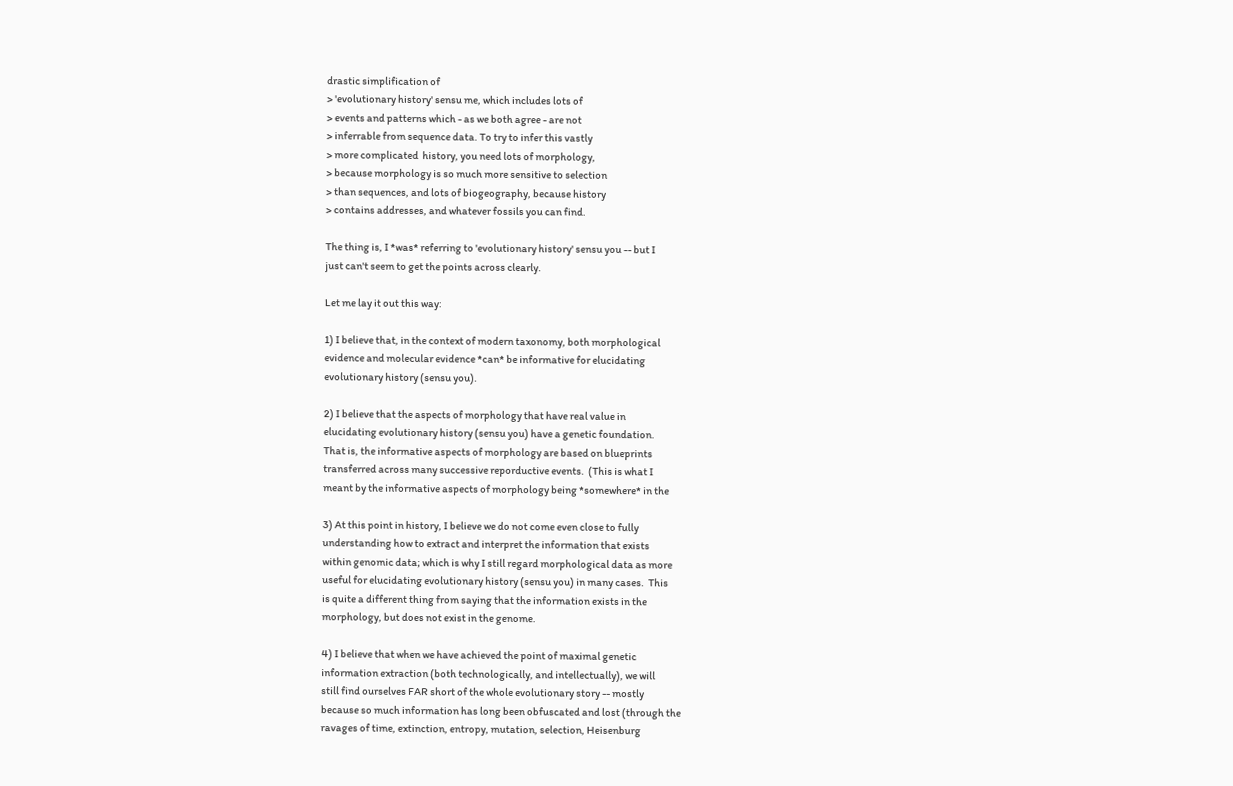drastic simplification of
> 'evolutionary history' sensu me, which includes lots of
> events and patterns which - as we both agree - are not
> inferrable from sequence data. To try to infer this vastly
> more complicated  history, you need lots of morphology,
> because morphology is so much more sensitive to selection
> than sequences, and lots of biogeography, because history
> contains addresses, and whatever fossils you can find.

The thing is, I *was* referring to 'evolutionary history' sensu you -- but I
just can't seem to get the points across clearly.

Let me lay it out this way:

1) I believe that, in the context of modern taxonomy, both morphological
evidence and molecular evidence *can* be informative for elucidating
evolutionary history (sensu you).

2) I believe that the aspects of morphology that have real value in
elucidating evolutionary history (sensu you) have a genetic foundation.
That is, the informative aspects of morphology are based on blueprints
transferred across many successive reporductive events.  (This is what I
meant by the informative aspects of morphology being *somewhere* in the

3) At this point in history, I believe we do not come even close to fully
understanding how to extract and interpret the information that exists
within genomic data; which is why I still regard morphological data as more
useful for elucidating evolutionary history (sensu you) in many cases.  This
is quite a different thing from saying that the information exists in the
morphology, but does not exist in the genome.

4) I believe that when we have achieved the point of maximal genetic
information extraction (both technologically, and intellectually), we will
still find ourselves FAR short of the whole evolutionary story -- mostly
because so much information has long been obfuscated and lost (through the
ravages of time, extinction, entropy, mutation, selection, Heisenburg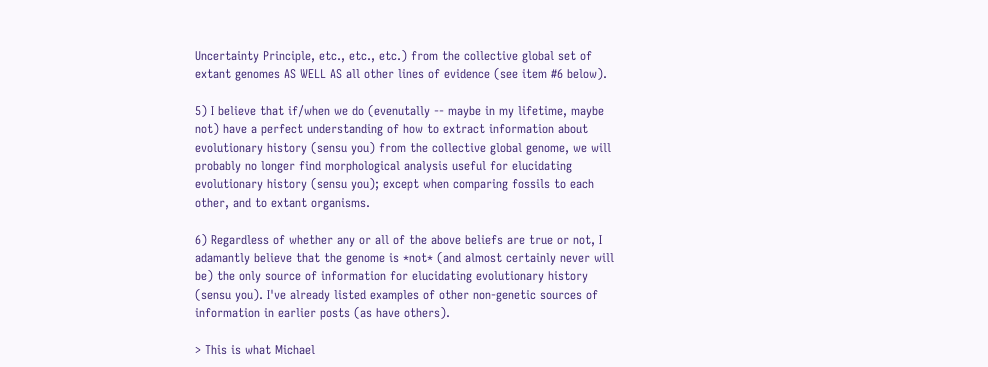Uncertainty Principle, etc., etc., etc.) from the collective global set of
extant genomes AS WELL AS all other lines of evidence (see item #6 below).

5) I believe that if/when we do (evenutally -- maybe in my lifetime, maybe
not) have a perfect understanding of how to extract information about
evolutionary history (sensu you) from the collective global genome, we will
probably no longer find morphological analysis useful for elucidating
evolutionary history (sensu you); except when comparing fossils to each
other, and to extant organisms.

6) Regardless of whether any or all of the above beliefs are true or not, I
adamantly believe that the genome is *not* (and almost certainly never will
be) the only source of information for elucidating evolutionary history
(sensu you). I've already listed examples of other non-genetic sources of
information in earlier posts (as have others).

> This is what Michael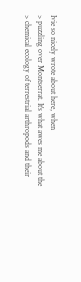Ivie so nicely wrote about here, when
> puzzling over Montserrat. It's what awes me about the
> chemical ecology of terrestrial arthropods and their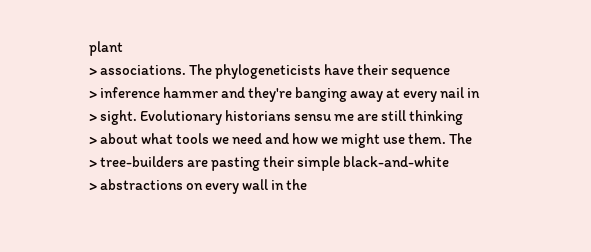plant
> associations. The phylogeneticists have their sequence
> inference hammer and they're banging away at every nail in
> sight. Evolutionary historians sensu me are still thinking
> about what tools we need and how we might use them. The
> tree-builders are pasting their simple black-and-white
> abstractions on every wall in the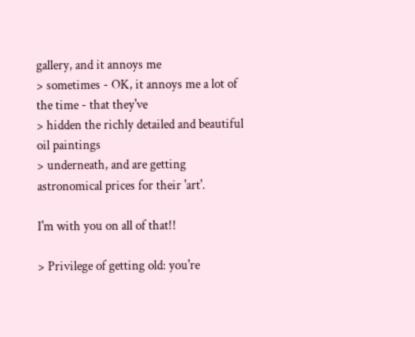gallery, and it annoys me
> sometimes - OK, it annoys me a lot of the time - that they've
> hidden the richly detailed and beautiful oil paintings
> underneath, and are getting astronomical prices for their 'art'.

I'm with you on all of that!!

> Privilege of getting old: you're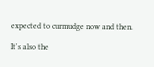expected to curmudge now and then.

It's also the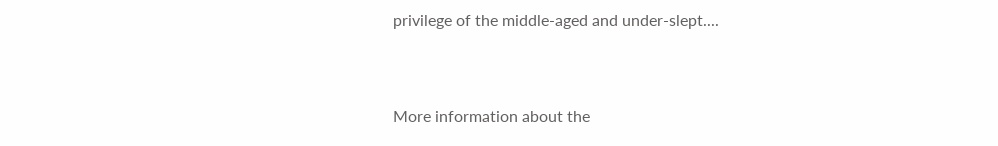privilege of the middle-aged and under-slept....



More information about the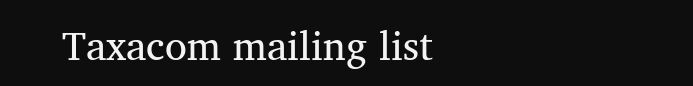Taxacom mailing list